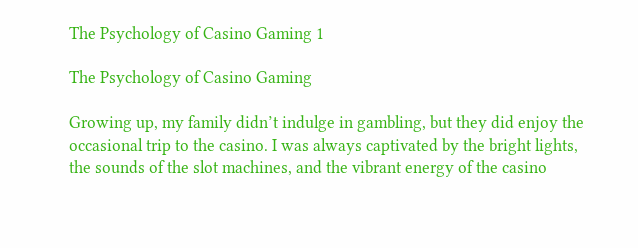The Psychology of Casino Gaming 1

The Psychology of Casino Gaming

Growing up, my family didn’t indulge in gambling, but they did enjoy the occasional trip to the casino. I was always captivated by the bright lights, the sounds of the slot machines, and the vibrant energy of the casino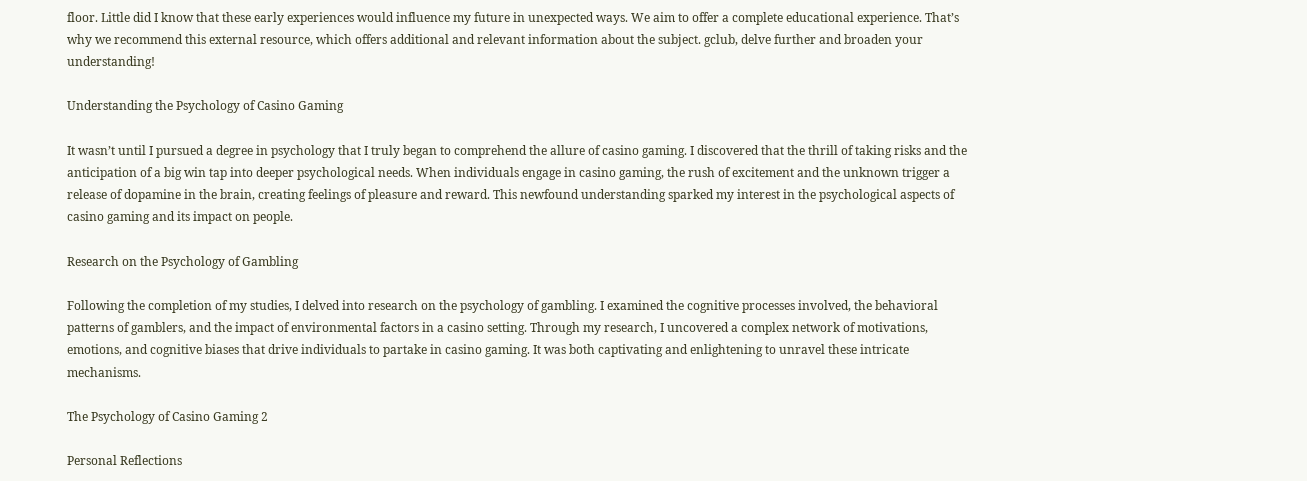floor. Little did I know that these early experiences would influence my future in unexpected ways. We aim to offer a complete educational experience. That’s why we recommend this external resource, which offers additional and relevant information about the subject. gclub, delve further and broaden your understanding!

Understanding the Psychology of Casino Gaming

It wasn’t until I pursued a degree in psychology that I truly began to comprehend the allure of casino gaming. I discovered that the thrill of taking risks and the anticipation of a big win tap into deeper psychological needs. When individuals engage in casino gaming, the rush of excitement and the unknown trigger a release of dopamine in the brain, creating feelings of pleasure and reward. This newfound understanding sparked my interest in the psychological aspects of casino gaming and its impact on people.

Research on the Psychology of Gambling

Following the completion of my studies, I delved into research on the psychology of gambling. I examined the cognitive processes involved, the behavioral patterns of gamblers, and the impact of environmental factors in a casino setting. Through my research, I uncovered a complex network of motivations, emotions, and cognitive biases that drive individuals to partake in casino gaming. It was both captivating and enlightening to unravel these intricate mechanisms.

The Psychology of Casino Gaming 2

Personal Reflections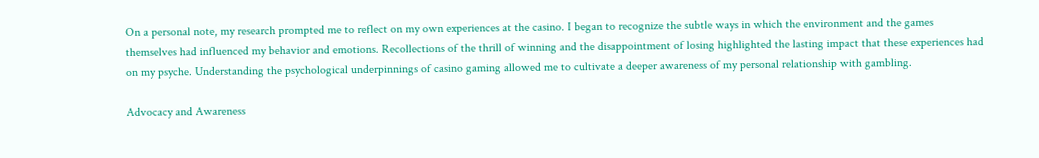On a personal note, my research prompted me to reflect on my own experiences at the casino. I began to recognize the subtle ways in which the environment and the games themselves had influenced my behavior and emotions. Recollections of the thrill of winning and the disappointment of losing highlighted the lasting impact that these experiences had on my psyche. Understanding the psychological underpinnings of casino gaming allowed me to cultivate a deeper awareness of my personal relationship with gambling.

Advocacy and Awareness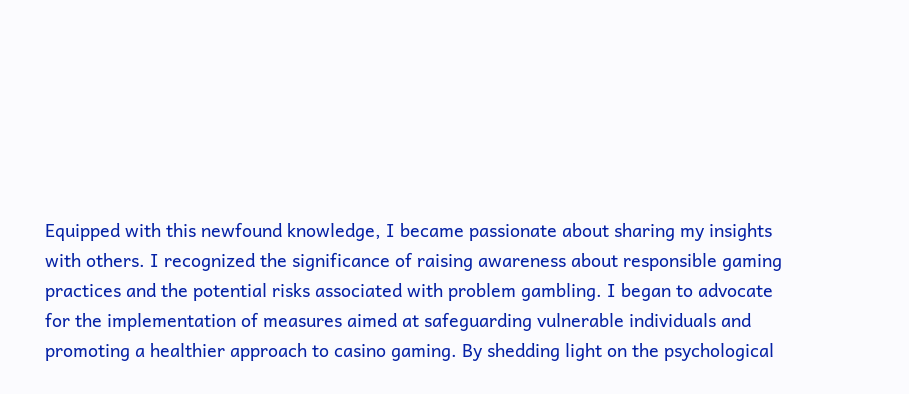Equipped with this newfound knowledge, I became passionate about sharing my insights with others. I recognized the significance of raising awareness about responsible gaming practices and the potential risks associated with problem gambling. I began to advocate for the implementation of measures aimed at safeguarding vulnerable individuals and promoting a healthier approach to casino gaming. By shedding light on the psychological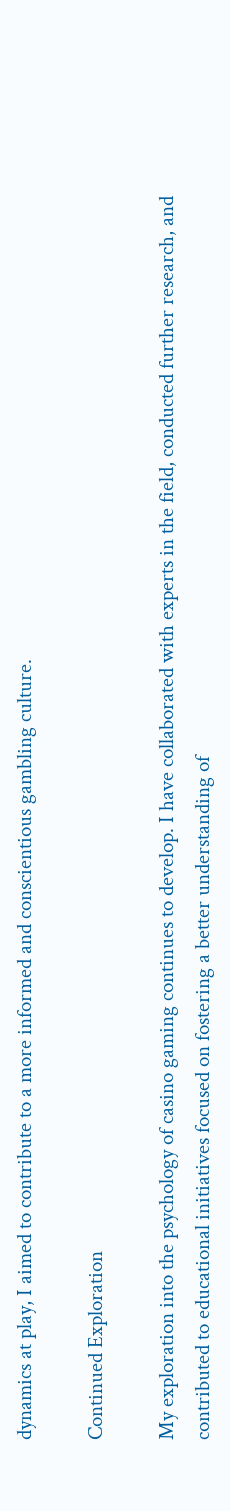dynamics at play, I aimed to contribute to a more informed and conscientious gambling culture.

Continued Exploration

My exploration into the psychology of casino gaming continues to develop. I have collaborated with experts in the field, conducted further research, and contributed to educational initiatives focused on fostering a better understanding of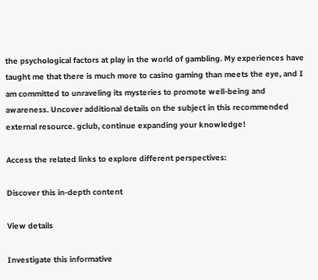the psychological factors at play in the world of gambling. My experiences have taught me that there is much more to casino gaming than meets the eye, and I am committed to unraveling its mysteries to promote well-being and awareness. Uncover additional details on the subject in this recommended external resource. gclub, continue expanding your knowledge!

Access the related links to explore different perspectives:

Discover this in-depth content

View details

Investigate this informative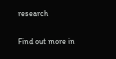research

Find out more in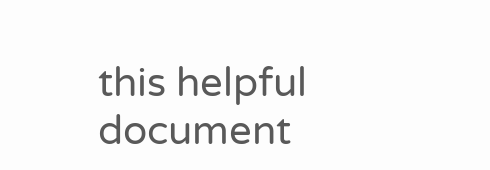this helpful document